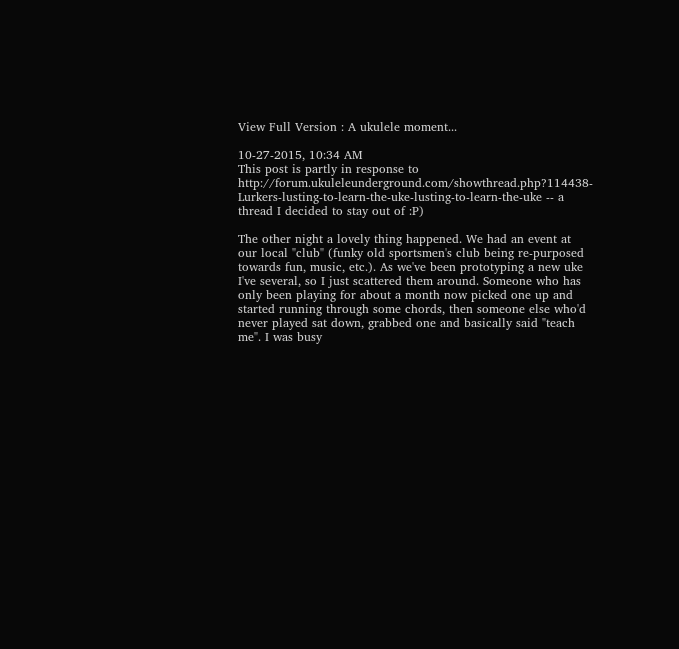View Full Version : A ukulele moment...

10-27-2015, 10:34 AM
This post is partly in response to http://forum.ukuleleunderground.com/showthread.php?114438-Lurkers-lusting-to-learn-the-uke-lusting-to-learn-the-uke -- a thread I decided to stay out of :P)

The other night a lovely thing happened. We had an event at our local "club" (funky old sportsmen's club being re-purposed towards fun, music, etc.). As we've been prototyping a new uke I've several, so I just scattered them around. Someone who has only been playing for about a month now picked one up and started running through some chords, then someone else who'd never played sat down, grabbed one and basically said "teach me". I was busy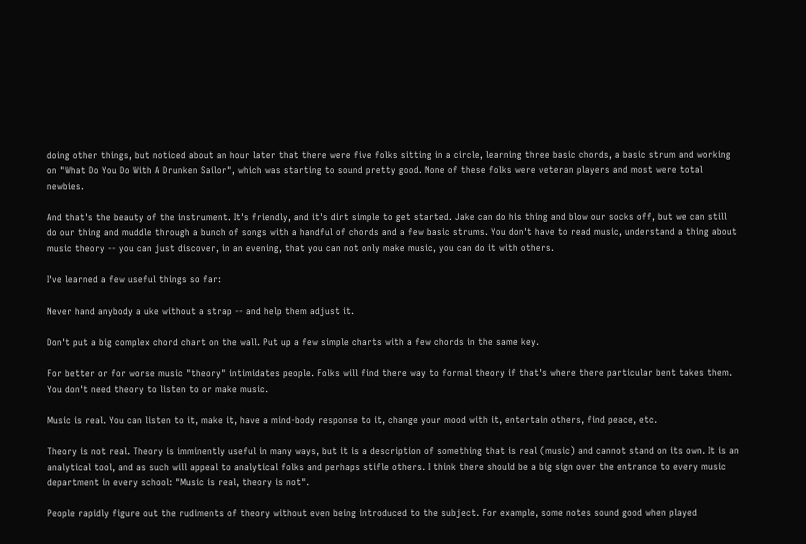doing other things, but noticed about an hour later that there were five folks sitting in a circle, learning three basic chords, a basic strum and working on "What Do You Do With A Drunken Sailor", which was starting to sound pretty good. None of these folks were veteran players and most were total newbies.

And that's the beauty of the instrument. It's friendly, and it's dirt simple to get started. Jake can do his thing and blow our socks off, but we can still do our thing and muddle through a bunch of songs with a handful of chords and a few basic strums. You don't have to read music, understand a thing about music theory -- you can just discover, in an evening, that you can not only make music, you can do it with others.

I've learned a few useful things so far:

Never hand anybody a uke without a strap -- and help them adjust it.

Don't put a big complex chord chart on the wall. Put up a few simple charts with a few chords in the same key.

For better or for worse music "theory" intimidates people. Folks will find there way to formal theory if that's where there particular bent takes them. You don't need theory to listen to or make music.

Music is real. You can listen to it, make it, have a mind-body response to it, change your mood with it, entertain others, find peace, etc.

Theory is not real. Theory is imminently useful in many ways, but it is a description of something that is real (music) and cannot stand on its own. It is an analytical tool, and as such will appeal to analytical folks and perhaps stifle others. I think there should be a big sign over the entrance to every music department in every school: "Music is real, theory is not".

People rapidly figure out the rudiments of theory without even being introduced to the subject. For example, some notes sound good when played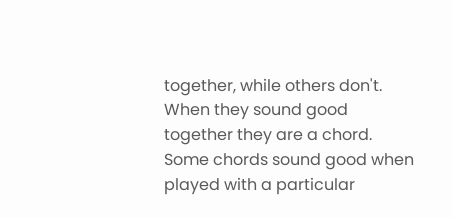together, while others don't. When they sound good together they are a chord. Some chords sound good when played with a particular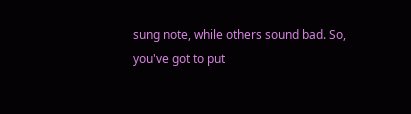sung note, while others sound bad. So, you've got to put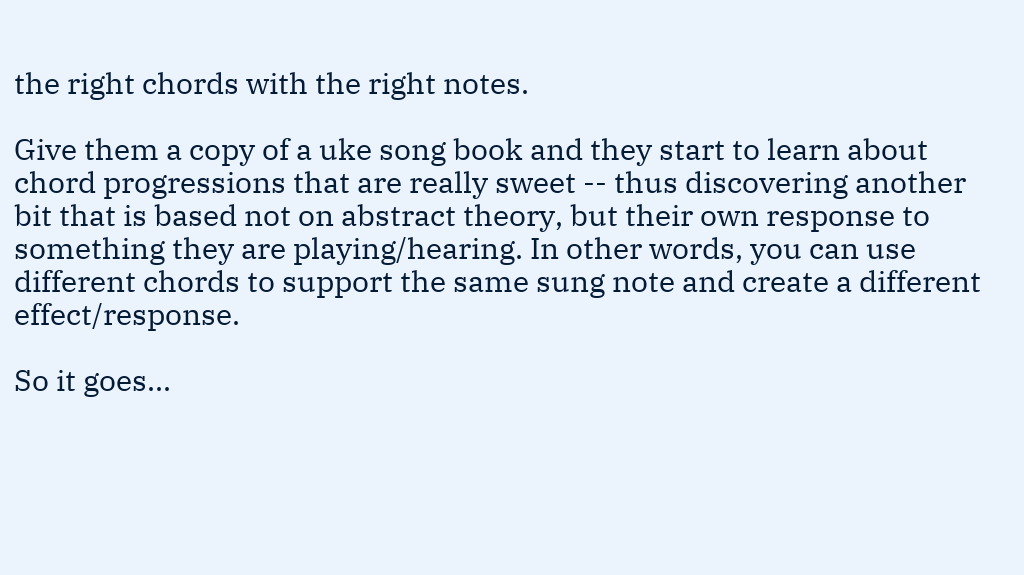the right chords with the right notes.

Give them a copy of a uke song book and they start to learn about chord progressions that are really sweet -- thus discovering another bit that is based not on abstract theory, but their own response to something they are playing/hearing. In other words, you can use different chords to support the same sung note and create a different effect/response.

So it goes...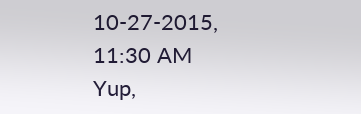10-27-2015, 11:30 AM
Yup,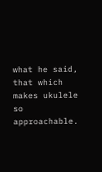what he said, that which makes ukulele so approachable.